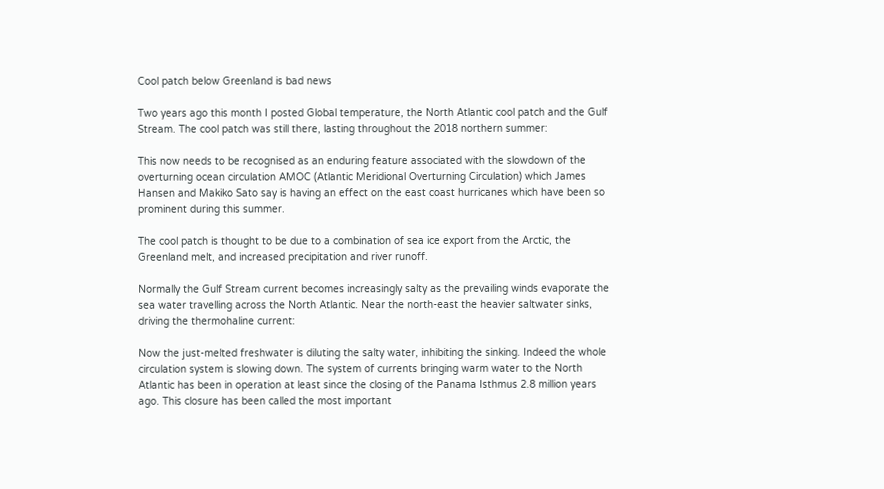Cool patch below Greenland is bad news

Two years ago this month I posted Global temperature, the North Atlantic cool patch and the Gulf Stream. The cool patch was still there, lasting throughout the 2018 northern summer:

This now needs to be recognised as an enduring feature associated with the slowdown of the overturning ocean circulation AMOC (Atlantic Meridional Overturning Circulation) which James Hansen and Makiko Sato say is having an effect on the east coast hurricanes which have been so prominent during this summer.

The cool patch is thought to be due to a combination of sea ice export from the Arctic, the Greenland melt, and increased precipitation and river runoff.

Normally the Gulf Stream current becomes increasingly salty as the prevailing winds evaporate the sea water travelling across the North Atlantic. Near the north-east the heavier saltwater sinks, driving the thermohaline current:

Now the just-melted freshwater is diluting the salty water, inhibiting the sinking. Indeed the whole circulation system is slowing down. The system of currents bringing warm water to the North Atlantic has been in operation at least since the closing of the Panama Isthmus 2.8 million years ago. This closure has been called the most important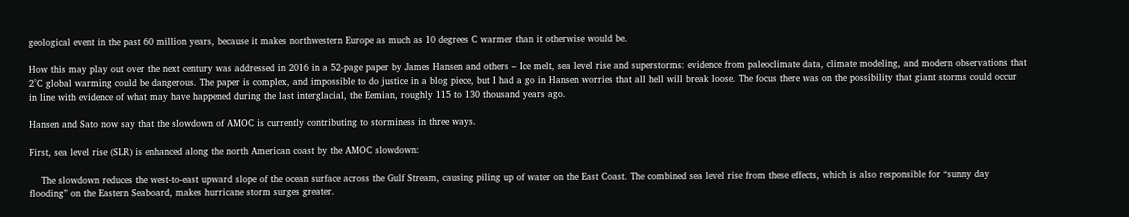geological event in the past 60 million years, because it makes northwestern Europe as much as 10 degrees C warmer than it otherwise would be.

How this may play out over the next century was addressed in 2016 in a 52-page paper by James Hansen and others – Ice melt, sea level rise and superstorms: evidence from paleoclimate data, climate modeling, and modern observations that 2°C global warming could be dangerous. The paper is complex, and impossible to do justice in a blog piece, but I had a go in Hansen worries that all hell will break loose. The focus there was on the possibility that giant storms could occur in line with evidence of what may have happened during the last interglacial, the Eemian, roughly 115 to 130 thousand years ago.

Hansen and Sato now say that the slowdown of AMOC is currently contributing to storminess in three ways.

First, sea level rise (SLR) is enhanced along the north American coast by the AMOC slowdown:

    The slowdown reduces the west-to-east upward slope of the ocean surface across the Gulf Stream, causing piling up of water on the East Coast. The combined sea level rise from these effects, which is also responsible for “sunny day flooding” on the Eastern Seaboard, makes hurricane storm surges greater.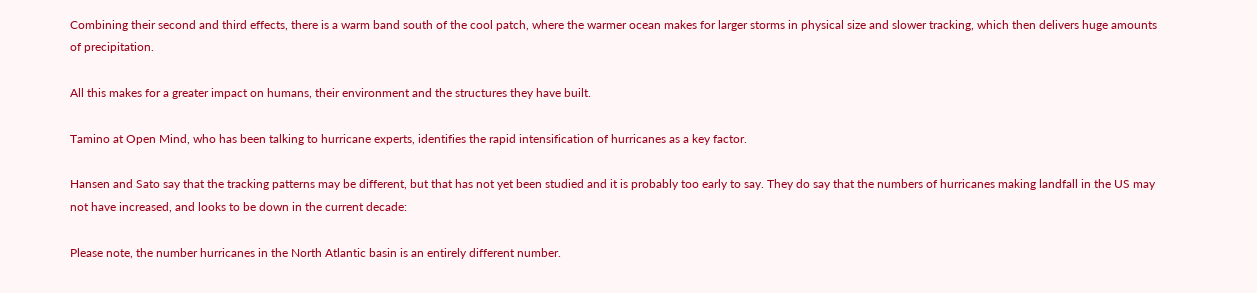Combining their second and third effects, there is a warm band south of the cool patch, where the warmer ocean makes for larger storms in physical size and slower tracking, which then delivers huge amounts of precipitation.

All this makes for a greater impact on humans, their environment and the structures they have built.

Tamino at Open Mind, who has been talking to hurricane experts, identifies the rapid intensification of hurricanes as a key factor.

Hansen and Sato say that the tracking patterns may be different, but that has not yet been studied and it is probably too early to say. They do say that the numbers of hurricanes making landfall in the US may not have increased, and looks to be down in the current decade:

Please note, the number hurricanes in the North Atlantic basin is an entirely different number.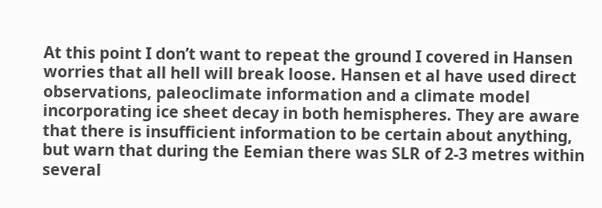At this point I don’t want to repeat the ground I covered in Hansen worries that all hell will break loose. Hansen et al have used direct observations, paleoclimate information and a climate model incorporating ice sheet decay in both hemispheres. They are aware that there is insufficient information to be certain about anything, but warn that during the Eemian there was SLR of 2-3 metres within several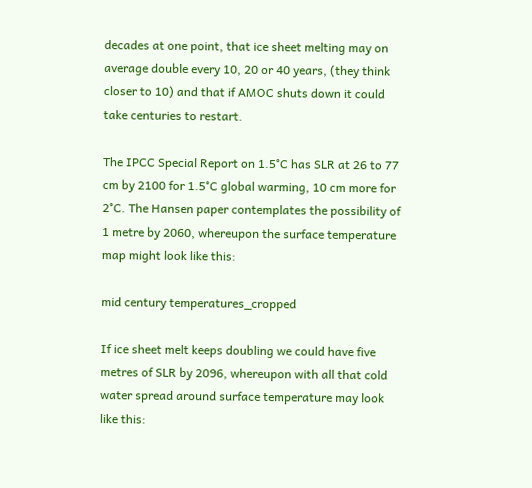decades at one point, that ice sheet melting may on average double every 10, 20 or 40 years, (they think closer to 10) and that if AMOC shuts down it could take centuries to restart.

The IPCC Special Report on 1.5°C has SLR at 26 to 77 cm by 2100 for 1.5°C global warming, 10 cm more for 2°C. The Hansen paper contemplates the possibility of 1 metre by 2060, whereupon the surface temperature map might look like this:

mid century temperatures_cropped

If ice sheet melt keeps doubling we could have five metres of SLR by 2096, whereupon with all that cold water spread around surface temperature may look like this: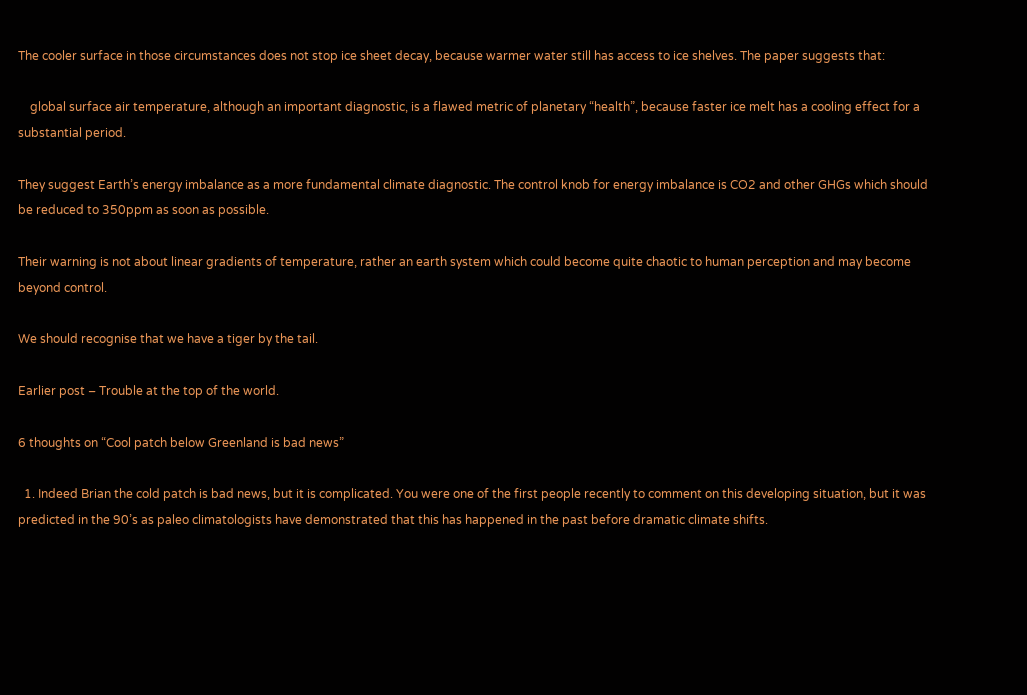The cooler surface in those circumstances does not stop ice sheet decay, because warmer water still has access to ice shelves. The paper suggests that:

    global surface air temperature, although an important diagnostic, is a flawed metric of planetary “health”, because faster ice melt has a cooling effect for a substantial period.

They suggest Earth’s energy imbalance as a more fundamental climate diagnostic. The control knob for energy imbalance is CO2 and other GHGs which should be reduced to 350ppm as soon as possible.

Their warning is not about linear gradients of temperature, rather an earth system which could become quite chaotic to human perception and may become beyond control.

We should recognise that we have a tiger by the tail.

Earlier post – Trouble at the top of the world.

6 thoughts on “Cool patch below Greenland is bad news”

  1. Indeed Brian the cold patch is bad news, but it is complicated. You were one of the first people recently to comment on this developing situation, but it was predicted in the 90’s as paleo climatologists have demonstrated that this has happened in the past before dramatic climate shifts.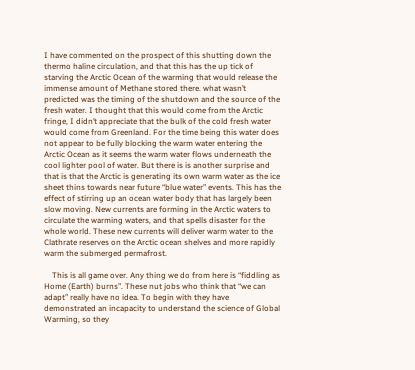I have commented on the prospect of this shutting down the thermo haline circulation, and that this has the up tick of starving the Arctic Ocean of the warming that would release the immense amount of Methane stored there. what wasn’t predicted was the timing of the shutdown and the source of the fresh water. I thought that this would come from the Arctic fringe, I didn’t appreciate that the bulk of the cold fresh water would come from Greenland. For the time being this water does not appear to be fully blocking the warm water entering the Arctic Ocean as it seems the warm water flows underneath the cool lighter pool of water. But there is is another surprise and that is that the Arctic is generating its own warm water as the ice sheet thins towards near future “blue water” events. This has the effect of stirring up an ocean water body that has largely been slow moving. New currents are forming in the Arctic waters to circulate the warming waters, and that spells disaster for the whole world. These new currents will deliver warm water to the Clathrate reserves on the Arctic ocean shelves and more rapidly warm the submerged permafrost.

    This is all game over. Any thing we do from here is “fiddling as Home (Earth) burns”. These nut jobs who think that “we can adapt” really have no idea. To begin with they have demonstrated an incapacity to understand the science of Global Warming, so they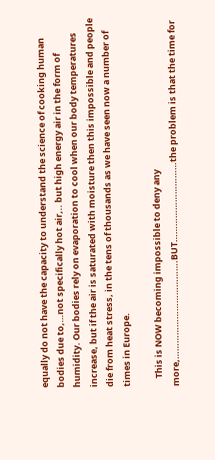equally do not have the capacity to understand the science of cooking human bodies due to,…not specifically hot air,.. but high energy air in the form of humidity. Our bodies rely on evaporation to cool when our body temperatures increase, but if the air is saturated with moisture then this impossible and people die from heat stress, in the tens of thousands as we have seen now a number of times in Europe.

    This is NOW becoming impossible to deny any more,……………………………….BUT…………………………the problem is that the time for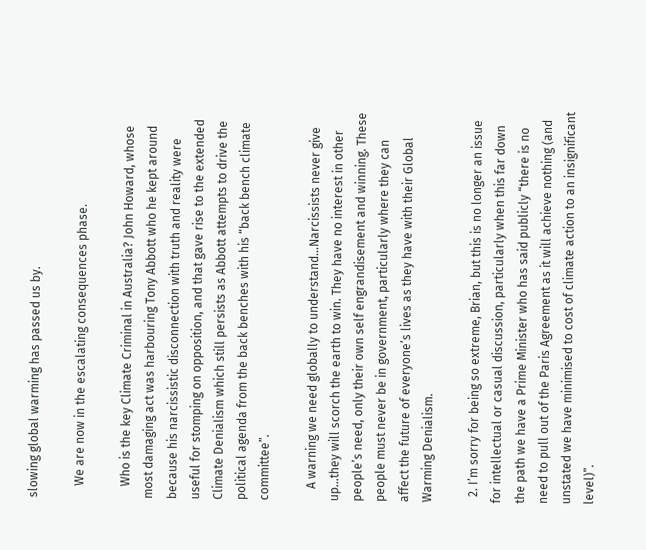slowing global warming has passed us by.

    We are now in the escalating consequences phase.

    Who is the key Climate Criminal in Australia? John Howard, whose most damaging act was harbouring Tony Abbott who he kept around because his narcissistic disconnection with truth and reality were useful for stomping on opposition, and that gave rise to the extended Climate Denialism which still persists as Abbott attempts to drive the political agenda from the back benches with his “back bench climate committee”.

    A warning we need globally to understand…Narcissists never give up…they will scorch the earth to win. They have no interest in other people’s need, only their own self engrandisement and winning. These people must never be in government, particularly where they can affect the future of everyone’s lives as they have with their Global Warming Denialism.

  2. I’m sorry for being so extreme, Brian, but this is no longer an issue for intellectual or casual discussion, particularly when this far down the path we have a Prime Minister who has said publicly “there is no need to pull out of the Paris Agreement as it will achieve nothing (and unstated we have minimised to cost of climate action to an insignificant level)”.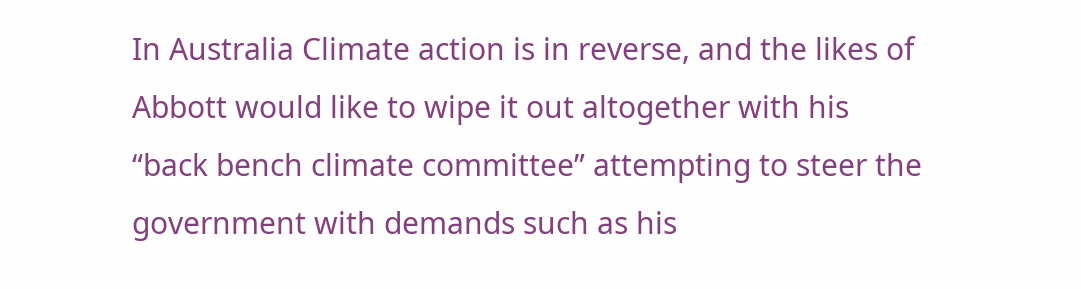In Australia Climate action is in reverse, and the likes of Abbott would like to wipe it out altogether with his “back bench climate committee” attempting to steer the government with demands such as his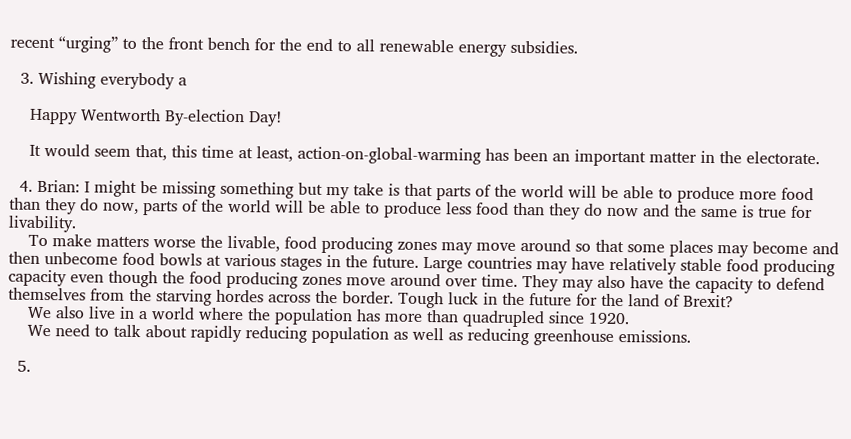recent “urging” to the front bench for the end to all renewable energy subsidies.

  3. Wishing everybody a

    Happy Wentworth By-election Day!

    It would seem that, this time at least, action-on-global-warming has been an important matter in the electorate.

  4. Brian: I might be missing something but my take is that parts of the world will be able to produce more food than they do now, parts of the world will be able to produce less food than they do now and the same is true for livability.
    To make matters worse the livable, food producing zones may move around so that some places may become and then unbecome food bowls at various stages in the future. Large countries may have relatively stable food producing capacity even though the food producing zones move around over time. They may also have the capacity to defend themselves from the starving hordes across the border. Tough luck in the future for the land of Brexit?
    We also live in a world where the population has more than quadrupled since 1920.
    We need to talk about rapidly reducing population as well as reducing greenhouse emissions.

  5.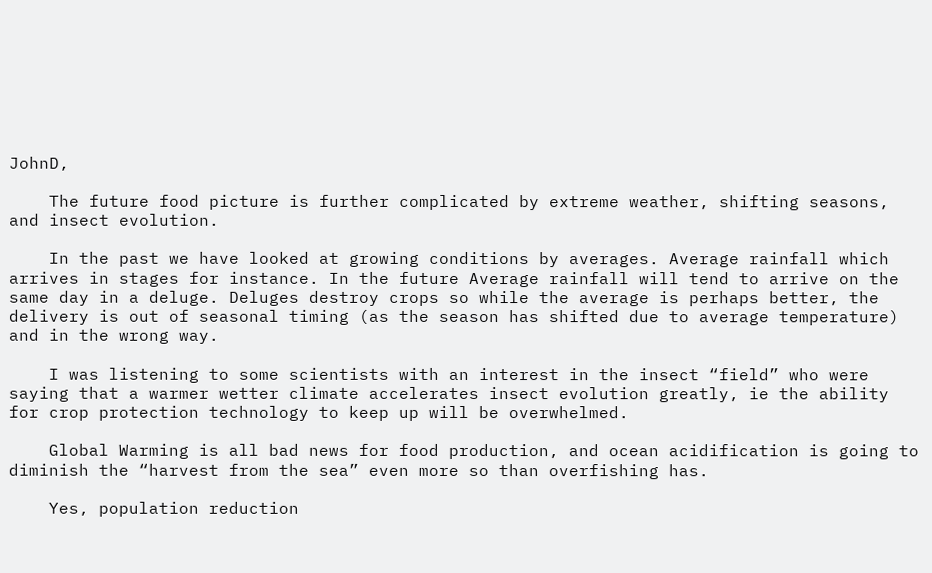JohnD,

    The future food picture is further complicated by extreme weather, shifting seasons, and insect evolution.

    In the past we have looked at growing conditions by averages. Average rainfall which arrives in stages for instance. In the future Average rainfall will tend to arrive on the same day in a deluge. Deluges destroy crops so while the average is perhaps better, the delivery is out of seasonal timing (as the season has shifted due to average temperature) and in the wrong way.

    I was listening to some scientists with an interest in the insect “field” who were saying that a warmer wetter climate accelerates insect evolution greatly, ie the ability for crop protection technology to keep up will be overwhelmed.

    Global Warming is all bad news for food production, and ocean acidification is going to diminish the “harvest from the sea” even more so than overfishing has.

    Yes, population reduction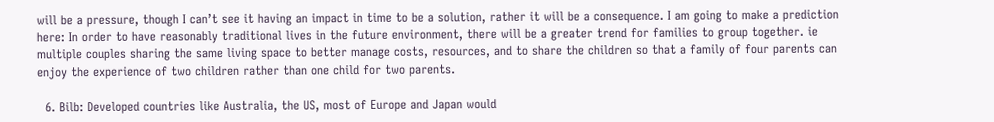will be a pressure, though I can’t see it having an impact in time to be a solution, rather it will be a consequence. I am going to make a prediction here: In order to have reasonably traditional lives in the future environment, there will be a greater trend for families to group together. ie multiple couples sharing the same living space to better manage costs, resources, and to share the children so that a family of four parents can enjoy the experience of two children rather than one child for two parents.

  6. Bilb: Developed countries like Australia, the US, most of Europe and Japan would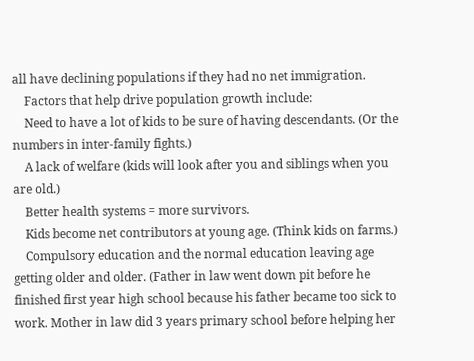all have declining populations if they had no net immigration.
    Factors that help drive population growth include:
    Need to have a lot of kids to be sure of having descendants. (Or the numbers in inter-family fights.)
    A lack of welfare (kids will look after you and siblings when you are old.)
    Better health systems = more survivors.
    Kids become net contributors at young age. (Think kids on farms.)
    Compulsory education and the normal education leaving age getting older and older. (Father in law went down pit before he finished first year high school because his father became too sick to work. Mother in law did 3 years primary school before helping her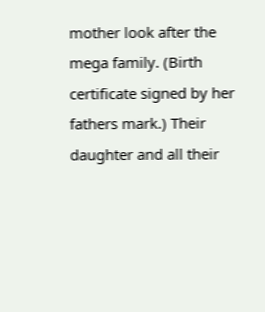mother look after the mega family. (Birth certificate signed by her fathers mark.) Their daughter and all their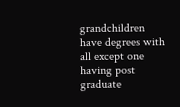grandchildren have degrees with all except one having post graduate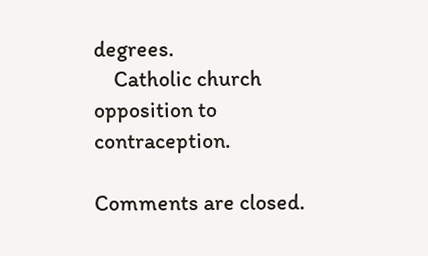degrees.
    Catholic church opposition to contraception.

Comments are closed.